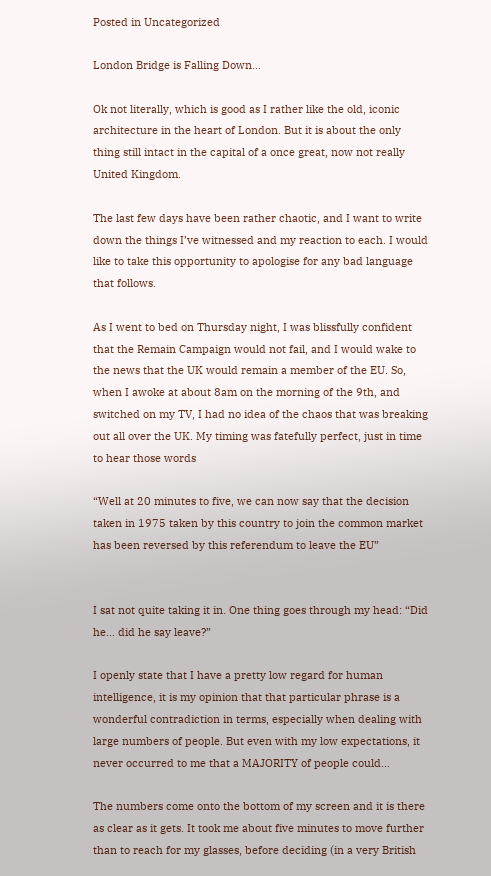Posted in Uncategorized

London Bridge is Falling Down…

Ok not literally, which is good as I rather like the old, iconic architecture in the heart of London. But it is about the only thing still intact in the capital of a once great, now not really United Kingdom.

The last few days have been rather chaotic, and I want to write down the things I’ve witnessed and my reaction to each. I would like to take this opportunity to apologise for any bad language that follows.

As I went to bed on Thursday night, I was blissfully confident that the Remain Campaign would not fail, and I would wake to the news that the UK would remain a member of the EU. So, when I awoke at about 8am on the morning of the 9th, and switched on my TV, I had no idea of the chaos that was breaking out all over the UK. My timing was fatefully perfect, just in time to hear those words

“Well at 20 minutes to five, we can now say that the decision taken in 1975 taken by this country to join the common market has been reversed by this referendum to leave the EU”


I sat not quite taking it in. One thing goes through my head: “Did he… did he say leave?”

I openly state that I have a pretty low regard for human intelligence, it is my opinion that that particular phrase is a wonderful contradiction in terms, especially when dealing with large numbers of people. But even with my low expectations, it never occurred to me that a MAJORITY of people could…

The numbers come onto the bottom of my screen and it is there as clear as it gets. It took me about five minutes to move further than to reach for my glasses, before deciding (in a very British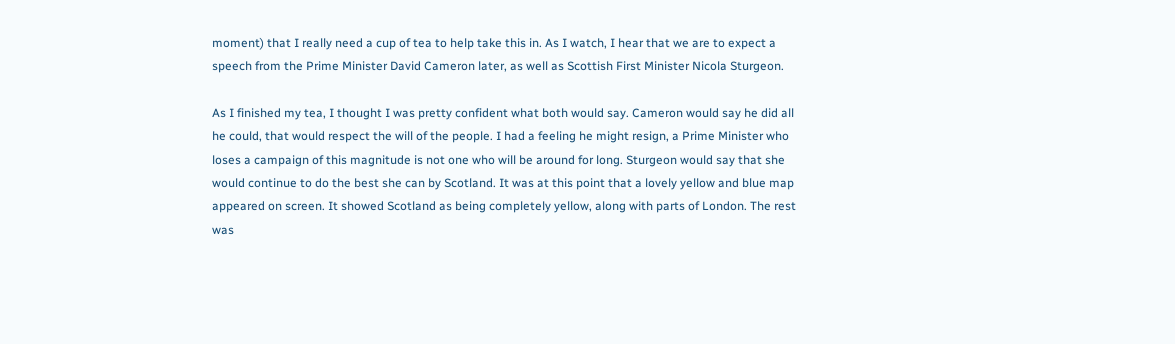moment) that I really need a cup of tea to help take this in. As I watch, I hear that we are to expect a speech from the Prime Minister David Cameron later, as well as Scottish First Minister Nicola Sturgeon.

As I finished my tea, I thought I was pretty confident what both would say. Cameron would say he did all he could, that would respect the will of the people. I had a feeling he might resign, a Prime Minister who loses a campaign of this magnitude is not one who will be around for long. Sturgeon would say that she would continue to do the best she can by Scotland. It was at this point that a lovely yellow and blue map appeared on screen. It showed Scotland as being completely yellow, along with parts of London. The rest was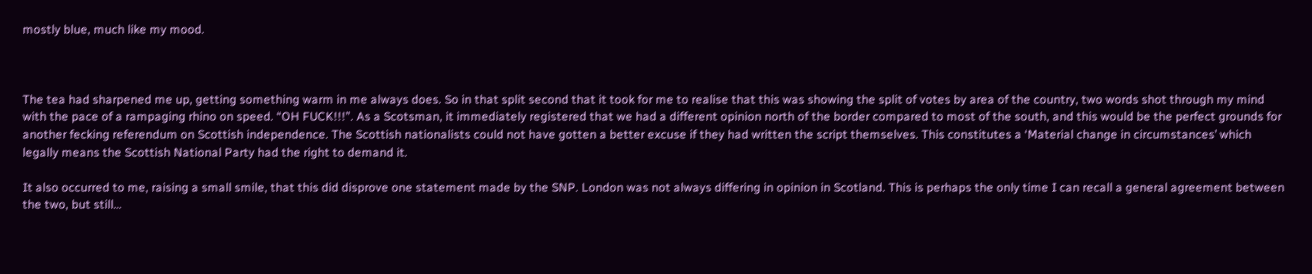mostly blue, much like my mood.



The tea had sharpened me up, getting something warm in me always does. So in that split second that it took for me to realise that this was showing the split of votes by area of the country, two words shot through my mind with the pace of a rampaging rhino on speed. “OH FUCK!!!”. As a Scotsman, it immediately registered that we had a different opinion north of the border compared to most of the south, and this would be the perfect grounds for another fecking referendum on Scottish independence. The Scottish nationalists could not have gotten a better excuse if they had written the script themselves. This constitutes a ‘Material change in circumstances’ which legally means the Scottish National Party had the right to demand it.

It also occurred to me, raising a small smile, that this did disprove one statement made by the SNP. London was not always differing in opinion in Scotland. This is perhaps the only time I can recall a general agreement between the two, but still…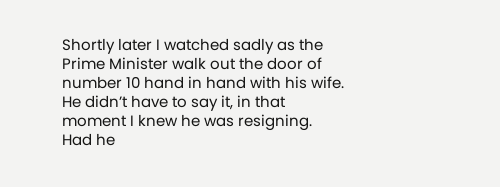Shortly later I watched sadly as the Prime Minister walk out the door of number 10 hand in hand with his wife. He didn’t have to say it, in that moment I knew he was resigning. Had he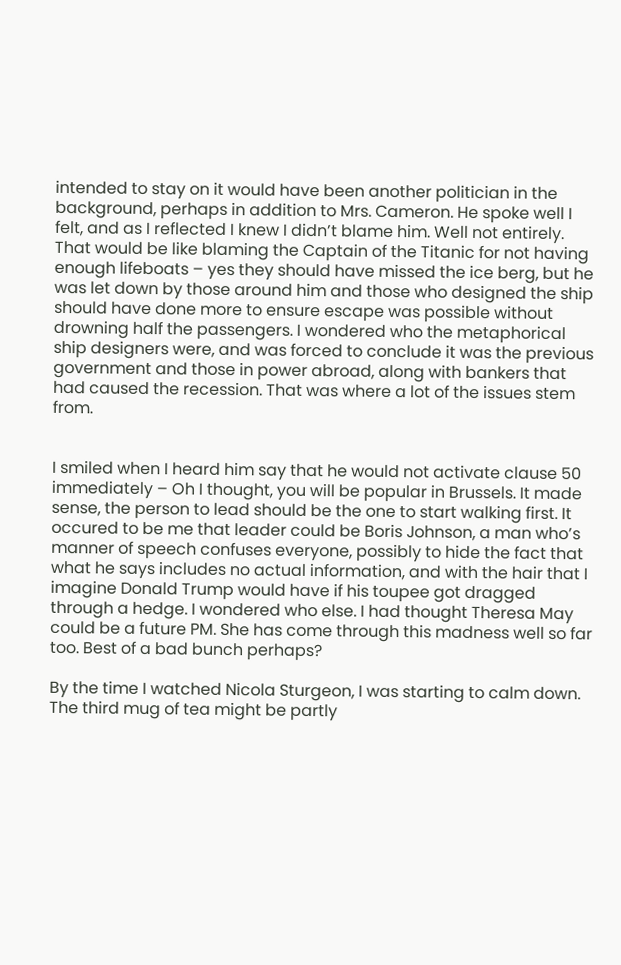intended to stay on it would have been another politician in the background, perhaps in addition to Mrs. Cameron. He spoke well I felt, and as I reflected I knew I didn’t blame him. Well not entirely. That would be like blaming the Captain of the Titanic for not having enough lifeboats – yes they should have missed the ice berg, but he was let down by those around him and those who designed the ship should have done more to ensure escape was possible without drowning half the passengers. I wondered who the metaphorical ship designers were, and was forced to conclude it was the previous government and those in power abroad, along with bankers that had caused the recession. That was where a lot of the issues stem from.


I smiled when I heard him say that he would not activate clause 50 immediately – Oh I thought, you will be popular in Brussels. It made sense, the person to lead should be the one to start walking first. It occured to be me that leader could be Boris Johnson, a man who’s manner of speech confuses everyone, possibly to hide the fact that what he says includes no actual information, and with the hair that I imagine Donald Trump would have if his toupee got dragged through a hedge. I wondered who else. I had thought Theresa May could be a future PM. She has come through this madness well so far too. Best of a bad bunch perhaps?

By the time I watched Nicola Sturgeon, I was starting to calm down. The third mug of tea might be partly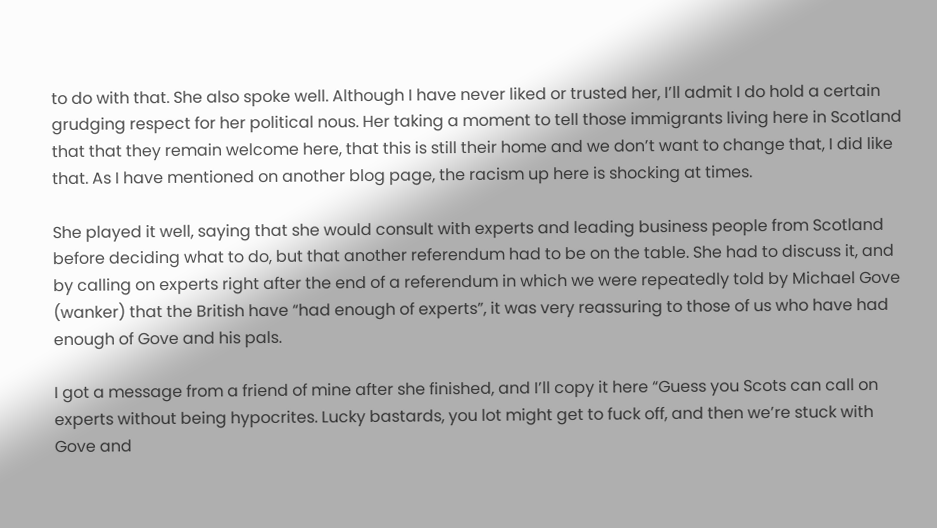to do with that. She also spoke well. Although I have never liked or trusted her, I’ll admit I do hold a certain grudging respect for her political nous. Her taking a moment to tell those immigrants living here in Scotland that that they remain welcome here, that this is still their home and we don’t want to change that, I did like that. As I have mentioned on another blog page, the racism up here is shocking at times.

She played it well, saying that she would consult with experts and leading business people from Scotland before deciding what to do, but that another referendum had to be on the table. She had to discuss it, and by calling on experts right after the end of a referendum in which we were repeatedly told by Michael Gove (wanker) that the British have “had enough of experts”, it was very reassuring to those of us who have had enough of Gove and his pals.

I got a message from a friend of mine after she finished, and I’ll copy it here “Guess you Scots can call on experts without being hypocrites. Lucky bastards, you lot might get to fuck off, and then we’re stuck with Gove and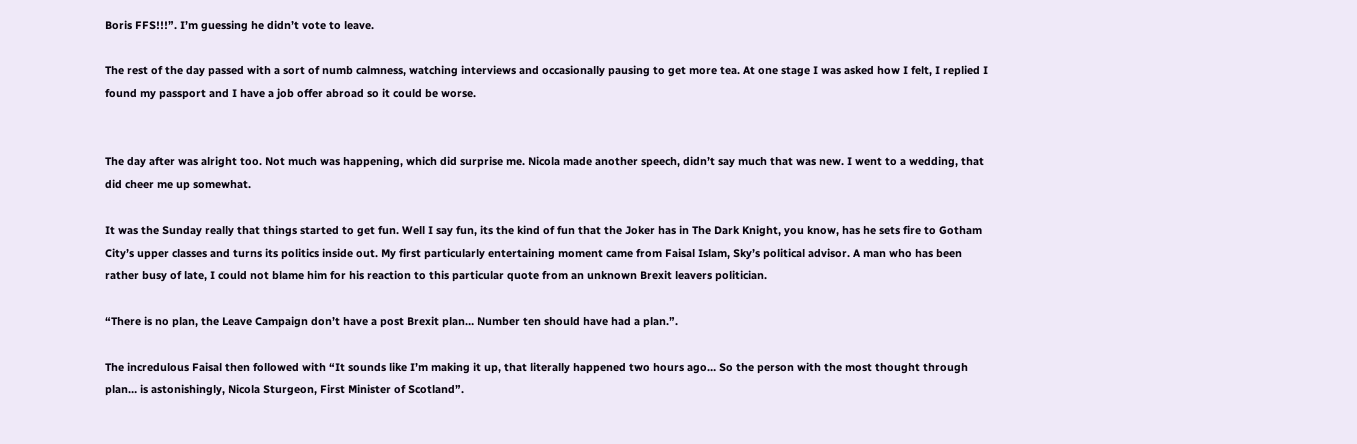Boris FFS!!!”. I’m guessing he didn’t vote to leave.

The rest of the day passed with a sort of numb calmness, watching interviews and occasionally pausing to get more tea. At one stage I was asked how I felt, I replied I found my passport and I have a job offer abroad so it could be worse.


The day after was alright too. Not much was happening, which did surprise me. Nicola made another speech, didn’t say much that was new. I went to a wedding, that did cheer me up somewhat.

It was the Sunday really that things started to get fun. Well I say fun, its the kind of fun that the Joker has in The Dark Knight, you know, has he sets fire to Gotham City’s upper classes and turns its politics inside out. My first particularly entertaining moment came from Faisal Islam, Sky’s political advisor. A man who has been rather busy of late, I could not blame him for his reaction to this particular quote from an unknown Brexit leavers politician.

“There is no plan, the Leave Campaign don’t have a post Brexit plan… Number ten should have had a plan.”.

The incredulous Faisal then followed with “It sounds like I’m making it up, that literally happened two hours ago… So the person with the most thought through plan… is astonishingly, Nicola Sturgeon, First Minister of Scotland”.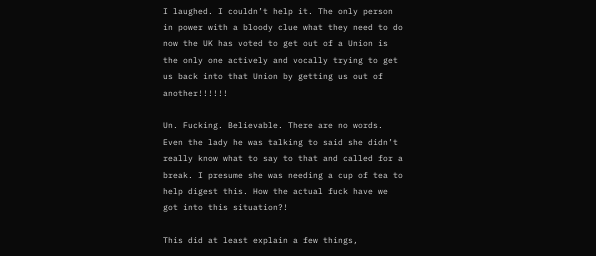I laughed. I couldn’t help it. The only person in power with a bloody clue what they need to do now the UK has voted to get out of a Union is the only one actively and vocally trying to get us back into that Union by getting us out of another!!!!!!

Un. Fucking. Believable. There are no words. Even the lady he was talking to said she didn’t really know what to say to that and called for a break. I presume she was needing a cup of tea to help digest this. How the actual fuck have we got into this situation?!

This did at least explain a few things,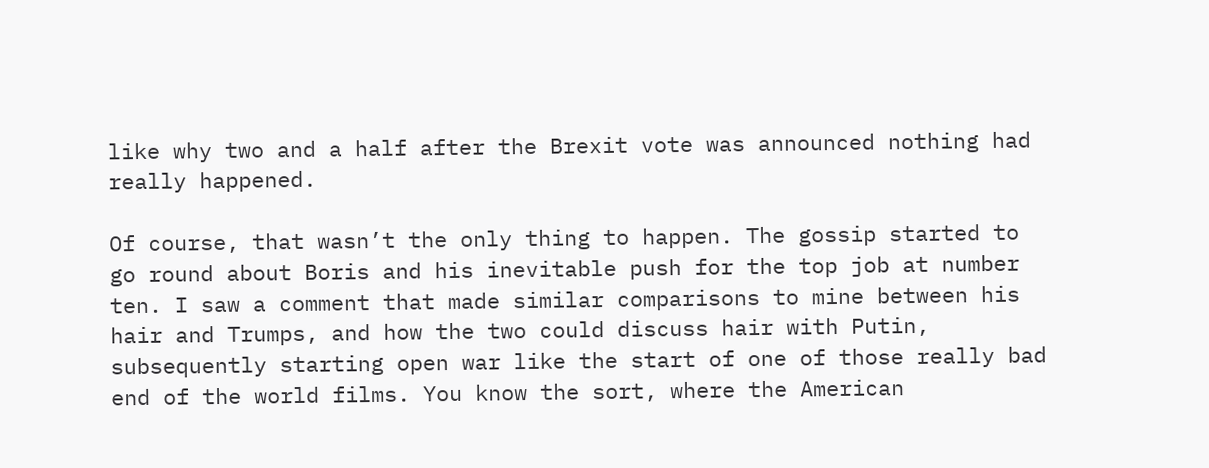like why two and a half after the Brexit vote was announced nothing had really happened.

Of course, that wasn’t the only thing to happen. The gossip started to go round about Boris and his inevitable push for the top job at number ten. I saw a comment that made similar comparisons to mine between his hair and Trumps, and how the two could discuss hair with Putin, subsequently starting open war like the start of one of those really bad end of the world films. You know the sort, where the American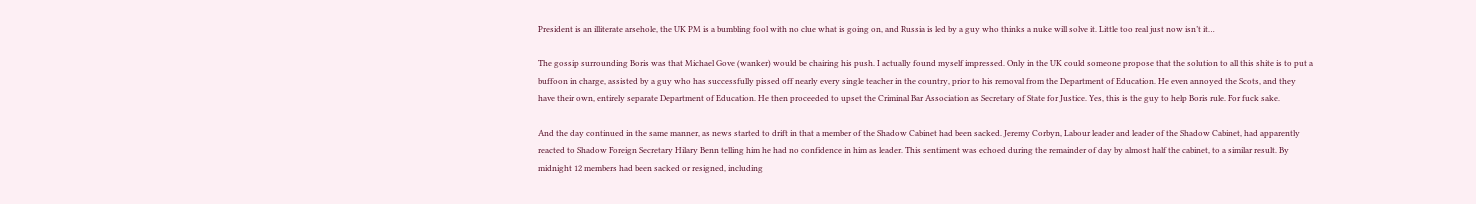President is an illiterate arsehole, the UK PM is a bumbling fool with no clue what is going on, and Russia is led by a guy who thinks a nuke will solve it. Little too real just now isn’t it…

The gossip surrounding Boris was that Michael Gove (wanker) would be chairing his push. I actually found myself impressed. Only in the UK could someone propose that the solution to all this shite is to put a buffoon in charge, assisted by a guy who has successfully pissed off nearly every single teacher in the country, prior to his removal from the Department of Education. He even annoyed the Scots, and they have their own, entirely separate Department of Education. He then proceeded to upset the Criminal Bar Association as Secretary of State for Justice. Yes, this is the guy to help Boris rule. For fuck sake.

And the day continued in the same manner, as news started to drift in that a member of the Shadow Cabinet had been sacked. Jeremy Corbyn, Labour leader and leader of the Shadow Cabinet, had apparently reacted to Shadow Foreign Secretary Hilary Benn telling him he had no confidence in him as leader. This sentiment was echoed during the remainder of day by almost half the cabinet, to a similar result. By midnight 12 members had been sacked or resigned, including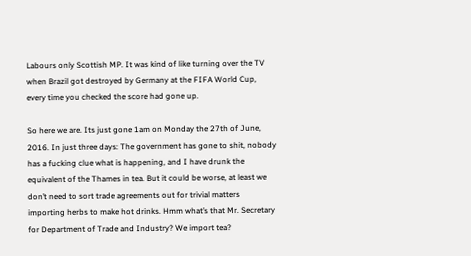Labours only Scottish MP. It was kind of like turning over the TV when Brazil got destroyed by Germany at the FIFA World Cup, every time you checked the score had gone up.

So here we are. Its just gone 1am on Monday the 27th of June, 2016. In just three days: The government has gone to shit, nobody has a fucking clue what is happening, and I have drunk the equivalent of the Thames in tea. But it could be worse, at least we don’t need to sort trade agreements out for trivial matters importing herbs to make hot drinks. Hmm what’s that Mr. Secretary for Department of Trade and Industry? We import tea?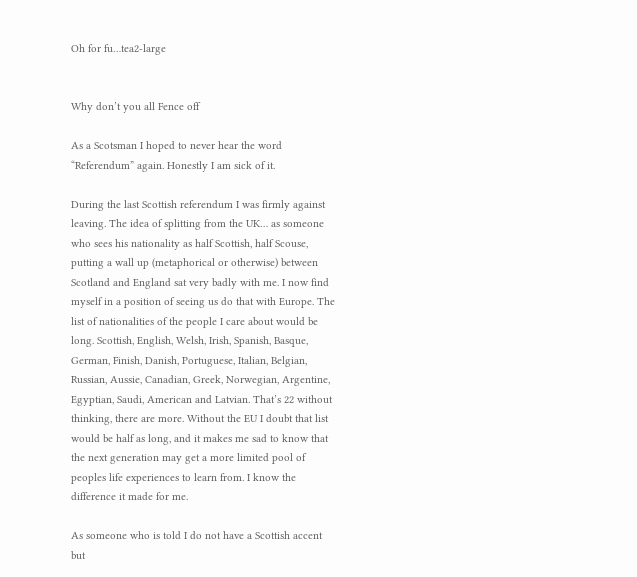Oh for fu…tea2-large


Why don’t you all Fence off

As a Scotsman I hoped to never hear the word “Referendum” again. Honestly I am sick of it.

During the last Scottish referendum I was firmly against leaving. The idea of splitting from the UK… as someone who sees his nationality as half Scottish, half Scouse, putting a wall up (metaphorical or otherwise) between Scotland and England sat very badly with me. I now find myself in a position of seeing us do that with Europe. The list of nationalities of the people I care about would be long. Scottish, English, Welsh, Irish, Spanish, Basque, German, Finish, Danish, Portuguese, Italian, Belgian, Russian, Aussie, Canadian, Greek, Norwegian, Argentine, Egyptian, Saudi, American and Latvian. That’s 22 without thinking, there are more. Without the EU I doubt that list would be half as long, and it makes me sad to know that the next generation may get a more limited pool of peoples life experiences to learn from. I know the difference it made for me.

As someone who is told I do not have a Scottish accent but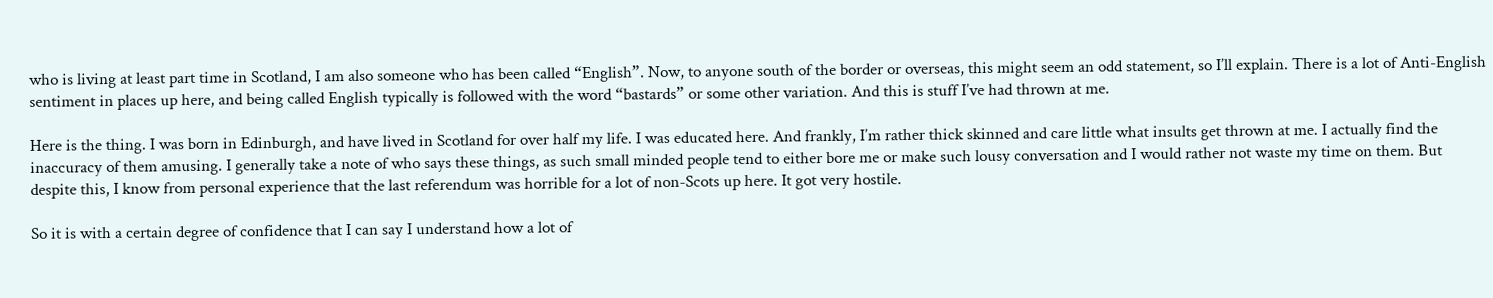who is living at least part time in Scotland, I am also someone who has been called “English”. Now, to anyone south of the border or overseas, this might seem an odd statement, so I’ll explain. There is a lot of Anti-English sentiment in places up here, and being called English typically is followed with the word “bastards” or some other variation. And this is stuff I’ve had thrown at me.

Here is the thing. I was born in Edinburgh, and have lived in Scotland for over half my life. I was educated here. And frankly, I’m rather thick skinned and care little what insults get thrown at me. I actually find the inaccuracy of them amusing. I generally take a note of who says these things, as such small minded people tend to either bore me or make such lousy conversation and I would rather not waste my time on them. But despite this, I know from personal experience that the last referendum was horrible for a lot of non-Scots up here. It got very hostile.

So it is with a certain degree of confidence that I can say I understand how a lot of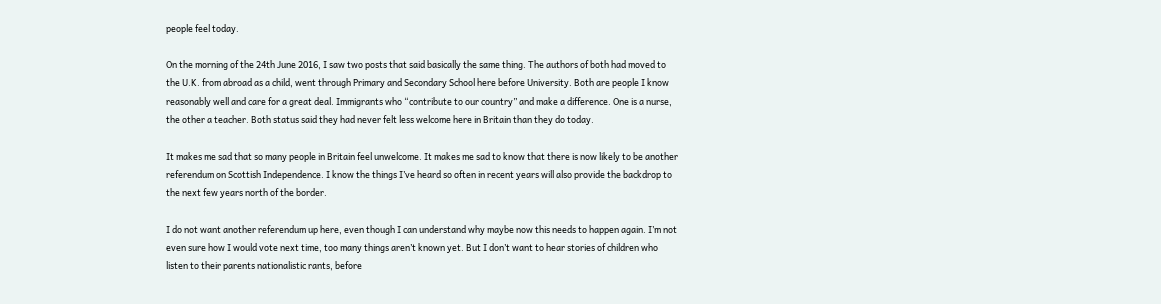people feel today.

On the morning of the 24th June 2016, I saw two posts that said basically the same thing. The authors of both had moved to the U.K. from abroad as a child, went through Primary and Secondary School here before University. Both are people I know reasonably well and care for a great deal. Immigrants who “contribute to our country” and make a difference. One is a nurse, the other a teacher. Both status said they had never felt less welcome here in Britain than they do today.

It makes me sad that so many people in Britain feel unwelcome. It makes me sad to know that there is now likely to be another referendum on Scottish Independence. I know the things I’ve heard so often in recent years will also provide the backdrop to the next few years north of the border.

I do not want another referendum up here, even though I can understand why maybe now this needs to happen again. I’m not even sure how I would vote next time, too many things aren’t known yet. But I don’t want to hear stories of children who listen to their parents nationalistic rants, before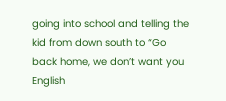going into school and telling the kid from down south to “Go back home, we don’t want you English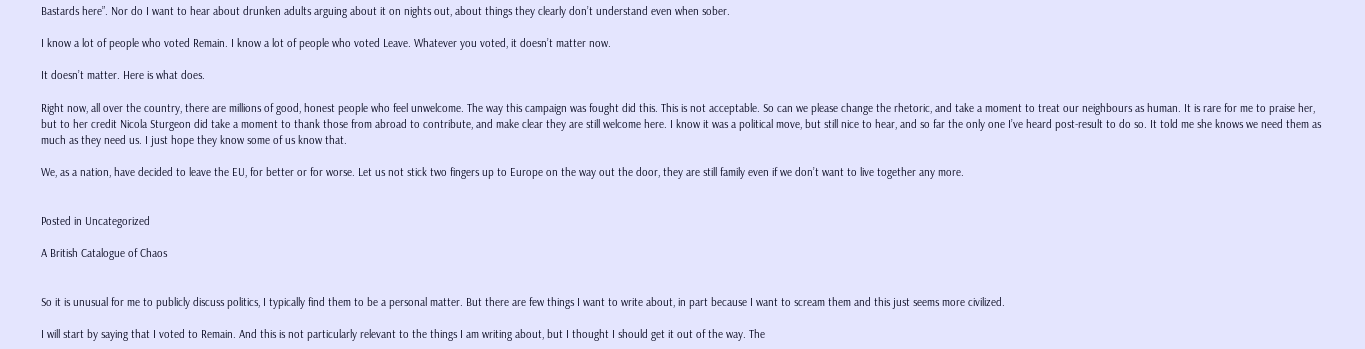Bastards here”. Nor do I want to hear about drunken adults arguing about it on nights out, about things they clearly don’t understand even when sober.

I know a lot of people who voted Remain. I know a lot of people who voted Leave. Whatever you voted, it doesn’t matter now.

It doesn’t matter. Here is what does.

Right now, all over the country, there are millions of good, honest people who feel unwelcome. The way this campaign was fought did this. This is not acceptable. So can we please change the rhetoric, and take a moment to treat our neighbours as human. It is rare for me to praise her, but to her credit Nicola Sturgeon did take a moment to thank those from abroad to contribute, and make clear they are still welcome here. I know it was a political move, but still nice to hear, and so far the only one I’ve heard post-result to do so. It told me she knows we need them as much as they need us. I just hope they know some of us know that.

We, as a nation, have decided to leave the EU, for better or for worse. Let us not stick two fingers up to Europe on the way out the door, they are still family even if we don’t want to live together any more.


Posted in Uncategorized

A British Catalogue of Chaos


So it is unusual for me to publicly discuss politics, I typically find them to be a personal matter. But there are few things I want to write about, in part because I want to scream them and this just seems more civilized.

I will start by saying that I voted to Remain. And this is not particularly relevant to the things I am writing about, but I thought I should get it out of the way. The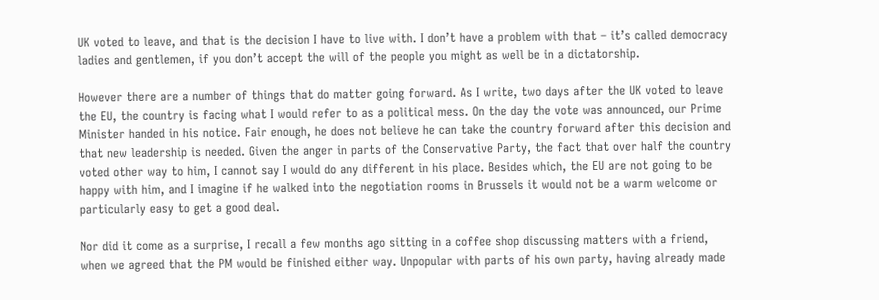UK voted to leave, and that is the decision I have to live with. I don’t have a problem with that – it’s called democracy ladies and gentlemen, if you don’t accept the will of the people you might as well be in a dictatorship.

However there are a number of things that do matter going forward. As I write, two days after the UK voted to leave the EU, the country is facing what I would refer to as a political mess. On the day the vote was announced, our Prime Minister handed in his notice. Fair enough, he does not believe he can take the country forward after this decision and that new leadership is needed. Given the anger in parts of the Conservative Party, the fact that over half the country voted other way to him, I cannot say I would do any different in his place. Besides which, the EU are not going to be happy with him, and I imagine if he walked into the negotiation rooms in Brussels it would not be a warm welcome or particularly easy to get a good deal.

Nor did it come as a surprise, I recall a few months ago sitting in a coffee shop discussing matters with a friend, when we agreed that the PM would be finished either way. Unpopular with parts of his own party, having already made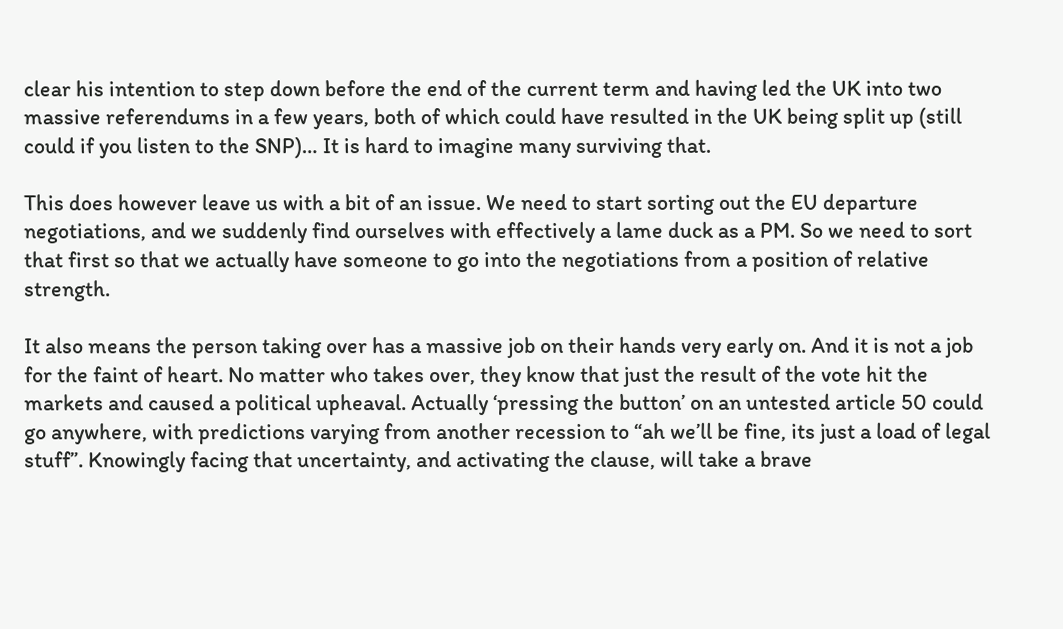clear his intention to step down before the end of the current term and having led the UK into two massive referendums in a few years, both of which could have resulted in the UK being split up (still could if you listen to the SNP)… It is hard to imagine many surviving that.

This does however leave us with a bit of an issue. We need to start sorting out the EU departure negotiations, and we suddenly find ourselves with effectively a lame duck as a PM. So we need to sort that first so that we actually have someone to go into the negotiations from a position of relative strength.

It also means the person taking over has a massive job on their hands very early on. And it is not a job for the faint of heart. No matter who takes over, they know that just the result of the vote hit the markets and caused a political upheaval. Actually ‘pressing the button’ on an untested article 50 could go anywhere, with predictions varying from another recession to “ah we’ll be fine, its just a load of legal stuff”. Knowingly facing that uncertainty, and activating the clause, will take a brave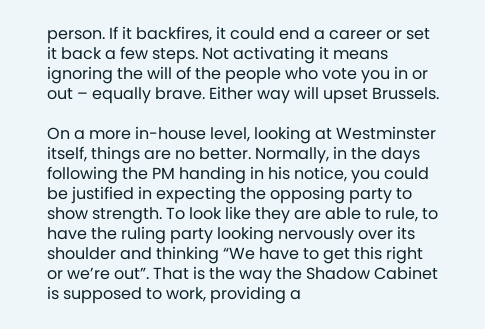person. If it backfires, it could end a career or set it back a few steps. Not activating it means ignoring the will of the people who vote you in or out – equally brave. Either way will upset Brussels.

On a more in-house level, looking at Westminster itself, things are no better. Normally, in the days following the PM handing in his notice, you could be justified in expecting the opposing party to show strength. To look like they are able to rule, to have the ruling party looking nervously over its shoulder and thinking “We have to get this right or we’re out”. That is the way the Shadow Cabinet is supposed to work, providing a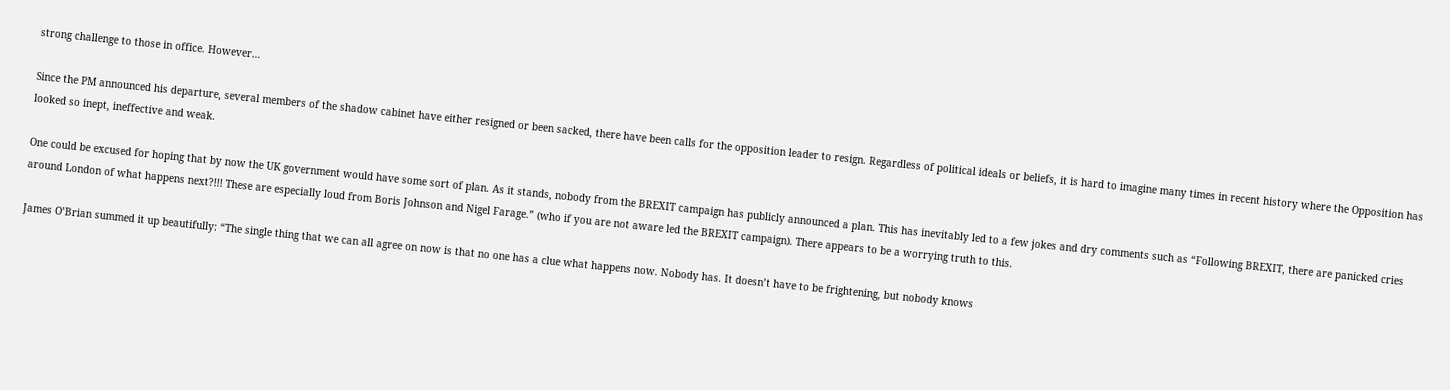strong challenge to those in office. However…

Since the PM announced his departure, several members of the shadow cabinet have either resigned or been sacked, there have been calls for the opposition leader to resign. Regardless of political ideals or beliefs, it is hard to imagine many times in recent history where the Opposition has looked so inept, ineffective and weak.

One could be excused for hoping that by now the UK government would have some sort of plan. As it stands, nobody from the BREXIT campaign has publicly announced a plan. This has inevitably led to a few jokes and dry comments such as “Following BREXIT, there are panicked cries around London of what happens next?!!! These are especially loud from Boris Johnson and Nigel Farage.” (who if you are not aware led the BREXIT campaign). There appears to be a worrying truth to this.

James O’Brian summed it up beautifully: “The single thing that we can all agree on now is that no one has a clue what happens now. Nobody has. It doesn’t have to be frightening, but nobody knows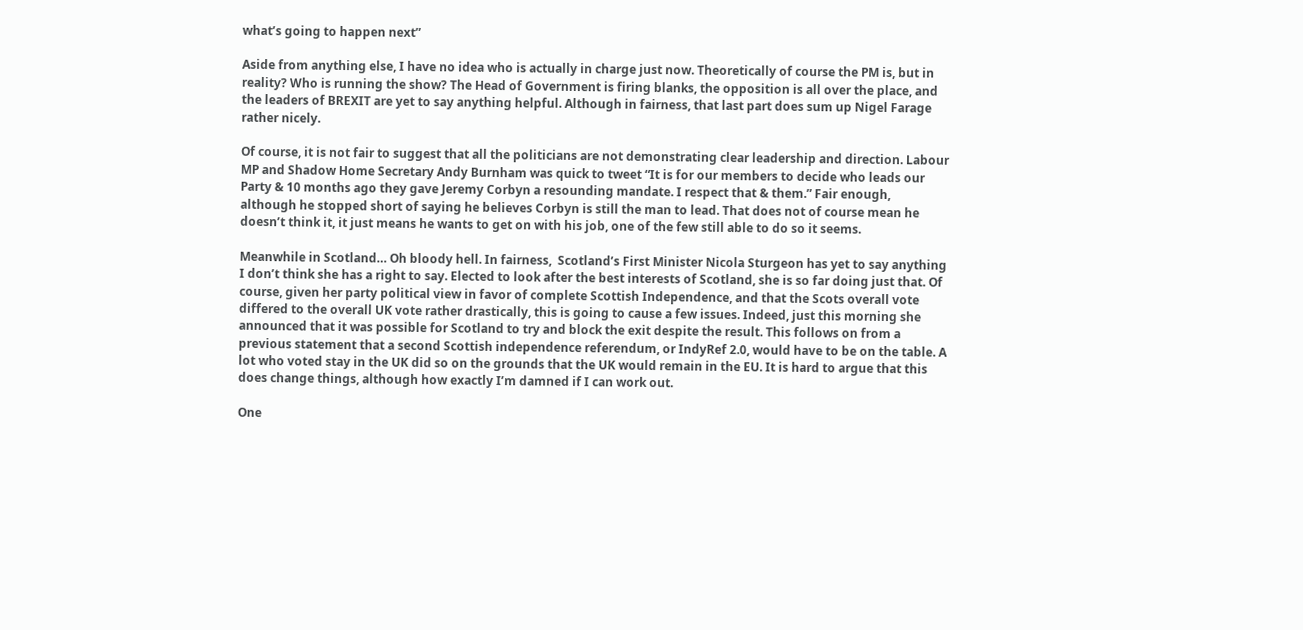what’s going to happen next”

Aside from anything else, I have no idea who is actually in charge just now. Theoretically of course the PM is, but in reality? Who is running the show? The Head of Government is firing blanks, the opposition is all over the place, and the leaders of BREXIT are yet to say anything helpful. Although in fairness, that last part does sum up Nigel Farage rather nicely.

Of course, it is not fair to suggest that all the politicians are not demonstrating clear leadership and direction. Labour MP and Shadow Home Secretary Andy Burnham was quick to tweet “It is for our members to decide who leads our Party & 10 months ago they gave Jeremy Corbyn a resounding mandate. I respect that & them.” Fair enough, although he stopped short of saying he believes Corbyn is still the man to lead. That does not of course mean he doesn’t think it, it just means he wants to get on with his job, one of the few still able to do so it seems.

Meanwhile in Scotland… Oh bloody hell. In fairness,  Scotland’s First Minister Nicola Sturgeon has yet to say anything I don’t think she has a right to say. Elected to look after the best interests of Scotland, she is so far doing just that. Of course, given her party political view in favor of complete Scottish Independence, and that the Scots overall vote differed to the overall UK vote rather drastically, this is going to cause a few issues. Indeed, just this morning she announced that it was possible for Scotland to try and block the exit despite the result. This follows on from a previous statement that a second Scottish independence referendum, or IndyRef 2.0, would have to be on the table. A lot who voted stay in the UK did so on the grounds that the UK would remain in the EU. It is hard to argue that this does change things, although how exactly I’m damned if I can work out.

One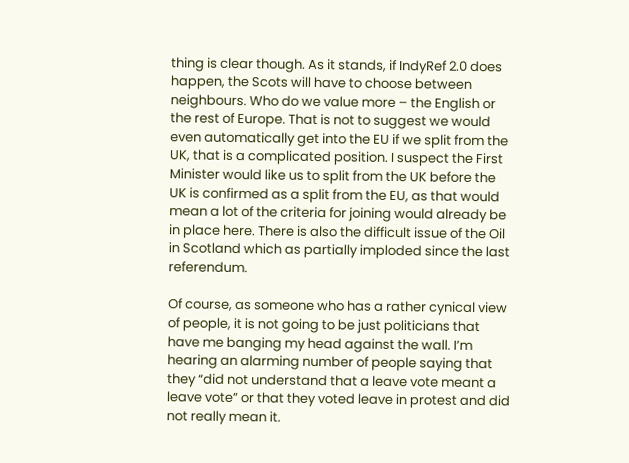thing is clear though. As it stands, if IndyRef 2.0 does happen, the Scots will have to choose between neighbours. Who do we value more – the English or the rest of Europe. That is not to suggest we would even automatically get into the EU if we split from the UK, that is a complicated position. I suspect the First Minister would like us to split from the UK before the UK is confirmed as a split from the EU, as that would mean a lot of the criteria for joining would already be in place here. There is also the difficult issue of the Oil in Scotland which as partially imploded since the last referendum.

Of course, as someone who has a rather cynical view of people, it is not going to be just politicians that have me banging my head against the wall. I’m hearing an alarming number of people saying that they “did not understand that a leave vote meant a leave vote” or that they voted leave in protest and did not really mean it.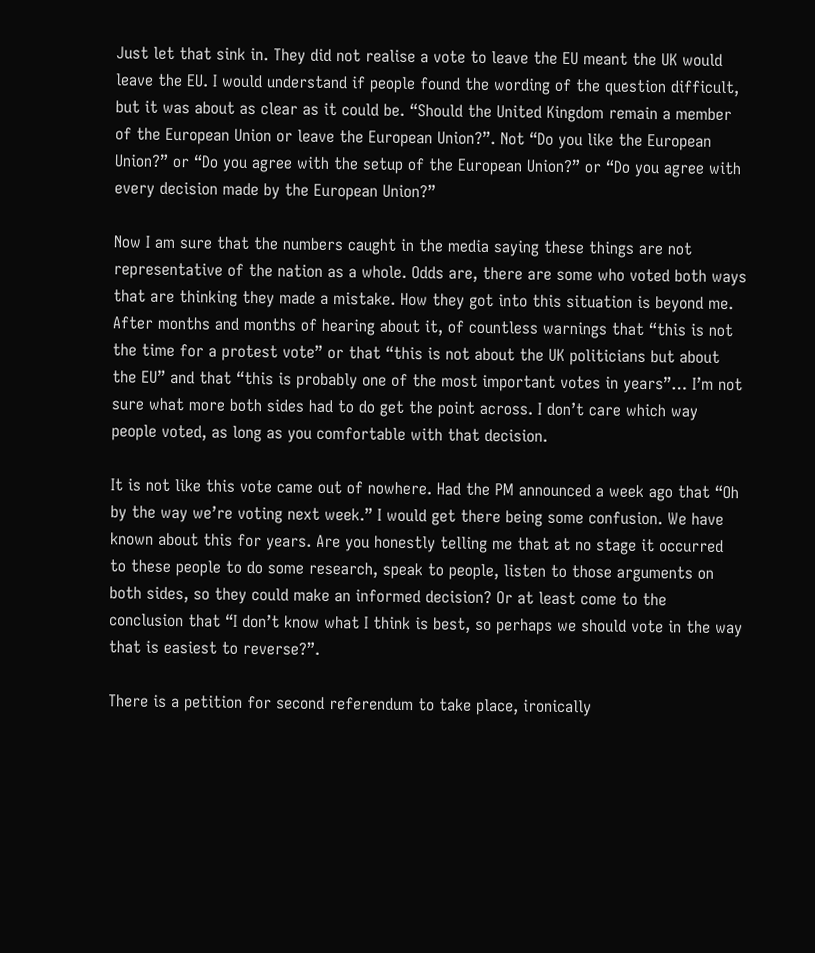Just let that sink in. They did not realise a vote to leave the EU meant the UK would leave the EU. I would understand if people found the wording of the question difficult, but it was about as clear as it could be. “Should the United Kingdom remain a member of the European Union or leave the European Union?”. Not “Do you like the European Union?” or “Do you agree with the setup of the European Union?” or “Do you agree with every decision made by the European Union?”

Now I am sure that the numbers caught in the media saying these things are not representative of the nation as a whole. Odds are, there are some who voted both ways that are thinking they made a mistake. How they got into this situation is beyond me. After months and months of hearing about it, of countless warnings that “this is not the time for a protest vote” or that “this is not about the UK politicians but about the EU” and that “this is probably one of the most important votes in years”… I’m not sure what more both sides had to do get the point across. I don’t care which way people voted, as long as you comfortable with that decision.

It is not like this vote came out of nowhere. Had the PM announced a week ago that “Oh by the way we’re voting next week.” I would get there being some confusion. We have known about this for years. Are you honestly telling me that at no stage it occurred to these people to do some research, speak to people, listen to those arguments on both sides, so they could make an informed decision? Or at least come to the conclusion that “I don’t know what I think is best, so perhaps we should vote in the way that is easiest to reverse?”.

There is a petition for second referendum to take place, ironically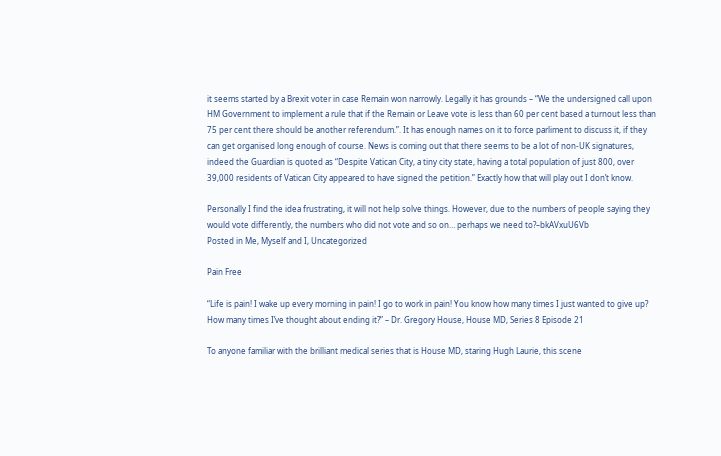it seems started by a Brexit voter in case Remain won narrowly. Legally it has grounds – “We the undersigned call upon HM Government to implement a rule that if the Remain or Leave vote is less than 60 per cent based a turnout less than 75 per cent there should be another referendum.”. It has enough names on it to force parliment to discuss it, if they can get organised long enough of course. News is coming out that there seems to be a lot of non-UK signatures, indeed the Guardian is quoted as “Despite Vatican City, a tiny city state, having a total population of just 800, over 39,000 residents of Vatican City appeared to have signed the petition.” Exactly how that will play out I don’t know.

Personally I find the idea frustrating, it will not help solve things. However, due to the numbers of people saying they would vote differently, the numbers who did not vote and so on… perhaps we need to?–bkAVxuU6Vb
Posted in Me, Myself and I, Uncategorized

Pain Free

“Life is pain! I wake up every morning in pain! I go to work in pain! You know how many times I just wanted to give up? How many times I’ve thought about ending it?” – Dr. Gregory House, House MD, Series 8 Episode 21

To anyone familiar with the brilliant medical series that is House MD, staring Hugh Laurie, this scene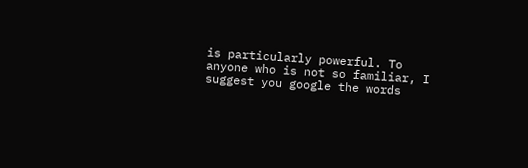is particularly powerful. To anyone who is not so familiar, I suggest you google the words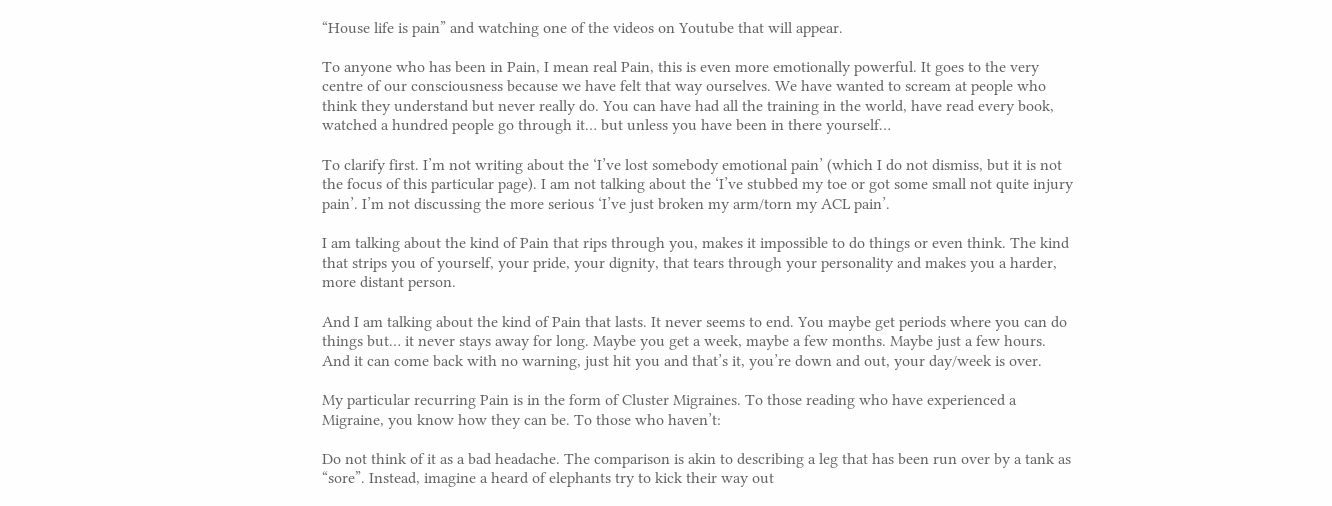“House life is pain” and watching one of the videos on Youtube that will appear.

To anyone who has been in Pain, I mean real Pain, this is even more emotionally powerful. It goes to the very centre of our consciousness because we have felt that way ourselves. We have wanted to scream at people who think they understand but never really do. You can have had all the training in the world, have read every book, watched a hundred people go through it… but unless you have been in there yourself…

To clarify first. I’m not writing about the ‘I’ve lost somebody emotional pain’ (which I do not dismiss, but it is not the focus of this particular page). I am not talking about the ‘I’ve stubbed my toe or got some small not quite injury pain’. I’m not discussing the more serious ‘I’ve just broken my arm/torn my ACL pain’.

I am talking about the kind of Pain that rips through you, makes it impossible to do things or even think. The kind that strips you of yourself, your pride, your dignity, that tears through your personality and makes you a harder, more distant person.

And I am talking about the kind of Pain that lasts. It never seems to end. You maybe get periods where you can do things but… it never stays away for long. Maybe you get a week, maybe a few months. Maybe just a few hours. And it can come back with no warning, just hit you and that’s it, you’re down and out, your day/week is over.

My particular recurring Pain is in the form of Cluster Migraines. To those reading who have experienced a Migraine, you know how they can be. To those who haven’t:

Do not think of it as a bad headache. The comparison is akin to describing a leg that has been run over by a tank as “sore”. Instead, imagine a heard of elephants try to kick their way out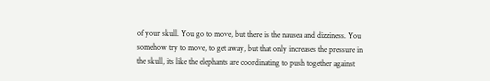of your skull. You go to move, but there is the nausea and dizziness. You somehow try to move, to get away, but that only increases the pressure in the skull, its like the elephants are coordinating to push together against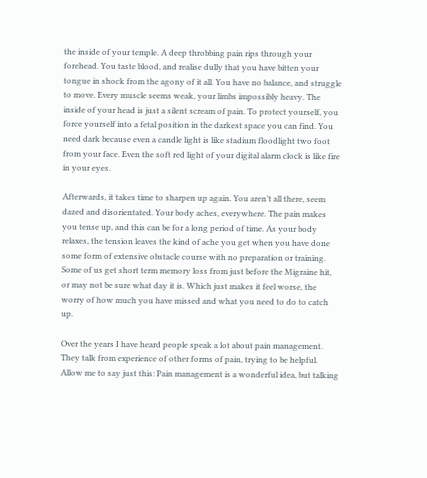the inside of your temple. A deep throbbing pain rips through your forehead. You taste blood, and realise dully that you have bitten your tongue in shock from the agony of it all. You have no balance, and struggle to move. Every muscle seems weak, your limbs impossibly heavy. The inside of your head is just a silent scream of pain. To protect yourself, you force yourself into a fetal position in the darkest space you can find. You need dark because even a candle light is like stadium floodlight two foot from your face. Even the soft red light of your digital alarm clock is like fire in your eyes.

Afterwards, it takes time to sharpen up again. You aren’t all there, seem dazed and disorientated. Your body aches, everywhere. The pain makes you tense up, and this can be for a long period of time. As your body relaxes, the tension leaves the kind of ache you get when you have done some form of extensive obstacle course with no preparation or training. Some of us get short term memory loss from just before the Migraine hit, or may not be sure what day it is. Which just makes it feel worse, the worry of how much you have missed and what you need to do to catch up.

Over the years I have heard people speak a lot about pain management.  They talk from experience of other forms of pain, trying to be helpful. Allow me to say just this: Pain management is a wonderful idea, but talking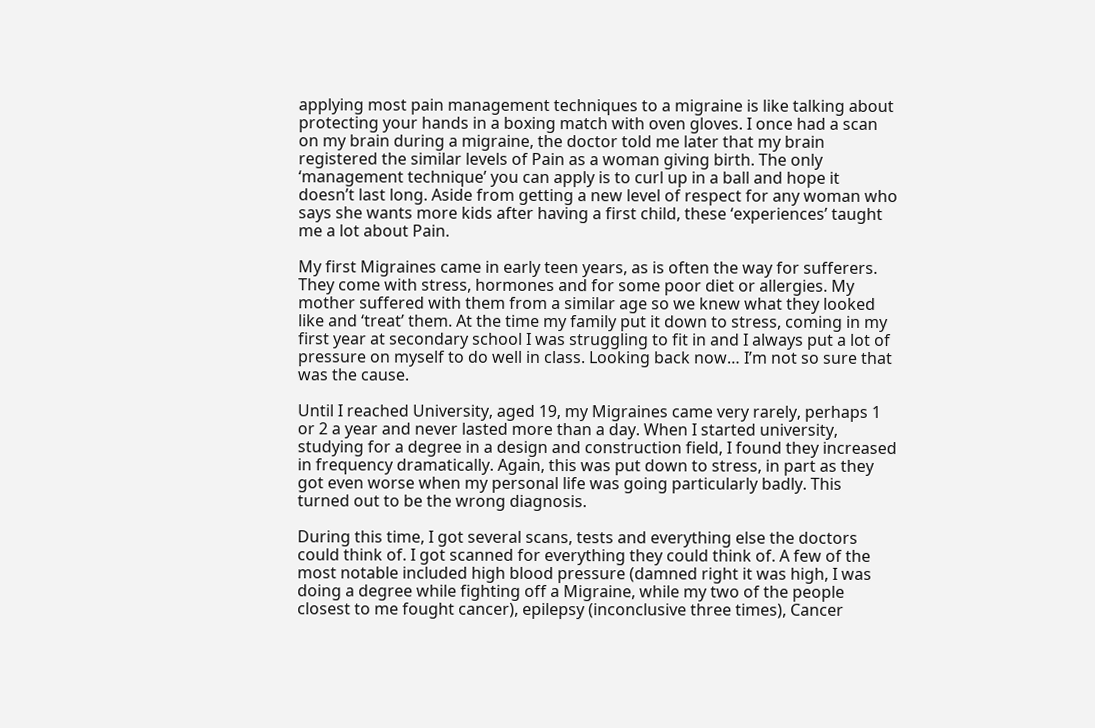applying most pain management techniques to a migraine is like talking about protecting your hands in a boxing match with oven gloves. I once had a scan on my brain during a migraine, the doctor told me later that my brain registered the similar levels of Pain as a woman giving birth. The only ‘management technique’ you can apply is to curl up in a ball and hope it doesn’t last long. Aside from getting a new level of respect for any woman who says she wants more kids after having a first child, these ‘experiences’ taught me a lot about Pain.

My first Migraines came in early teen years, as is often the way for sufferers. They come with stress, hormones and for some poor diet or allergies. My mother suffered with them from a similar age so we knew what they looked like and ‘treat’ them. At the time my family put it down to stress, coming in my first year at secondary school I was struggling to fit in and I always put a lot of pressure on myself to do well in class. Looking back now… I’m not so sure that was the cause.

Until I reached University, aged 19, my Migraines came very rarely, perhaps 1 or 2 a year and never lasted more than a day. When I started university, studying for a degree in a design and construction field, I found they increased in frequency dramatically. Again, this was put down to stress, in part as they got even worse when my personal life was going particularly badly. This turned out to be the wrong diagnosis.

During this time, I got several scans, tests and everything else the doctors could think of. I got scanned for everything they could think of. A few of the most notable included high blood pressure (damned right it was high, I was doing a degree while fighting off a Migraine, while my two of the people closest to me fought cancer), epilepsy (inconclusive three times), Cancer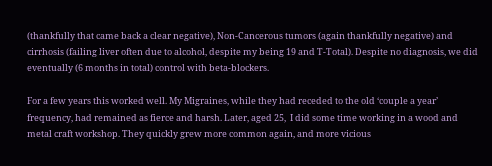(thankfully that came back a clear negative), Non-Cancerous tumors (again thankfully negative) and cirrhosis (failing liver often due to alcohol, despite my being 19 and T-Total). Despite no diagnosis, we did eventually (6 months in total) control with beta-blockers.

For a few years this worked well. My Migraines, while they had receded to the old ‘couple a year’ frequency, had remained as fierce and harsh. Later, aged 25,  I did some time working in a wood and metal craft workshop. They quickly grew more common again, and more vicious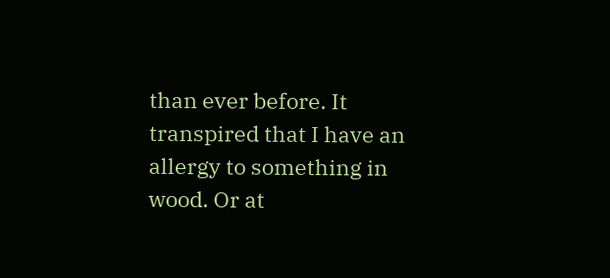than ever before. It transpired that I have an allergy to something in wood. Or at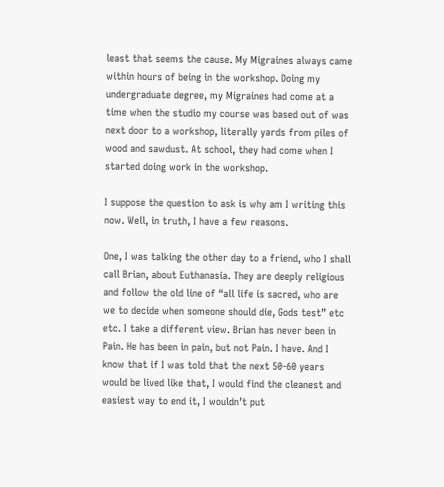least that seems the cause. My Migraines always came within hours of being in the workshop. Doing my undergraduate degree, my Migraines had come at a time when the studio my course was based out of was next door to a workshop, literally yards from piles of wood and sawdust. At school, they had come when I started doing work in the workshop.

I suppose the question to ask is why am I writing this now. Well, in truth, I have a few reasons.

One, I was talking the other day to a friend, who I shall call Brian, about Euthanasia. They are deeply religious and follow the old line of “all life is sacred, who are we to decide when someone should die, Gods test” etc etc. I take a different view. Brian has never been in Pain. He has been in pain, but not Pain. I have. And I know that if I was told that the next 50-60 years would be lived like that, I would find the cleanest and easiest way to end it, I wouldn’t put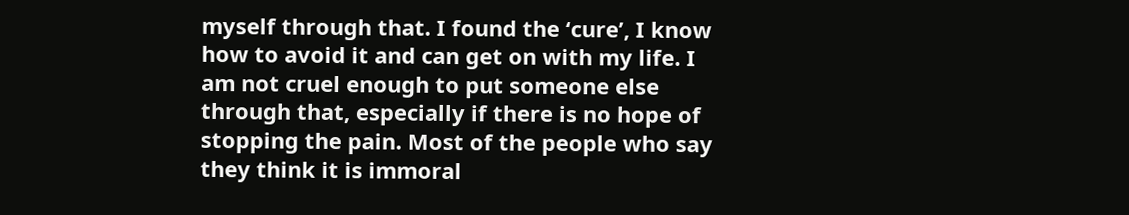myself through that. I found the ‘cure’, I know how to avoid it and can get on with my life. I am not cruel enough to put someone else through that, especially if there is no hope of stopping the pain. Most of the people who say they think it is immoral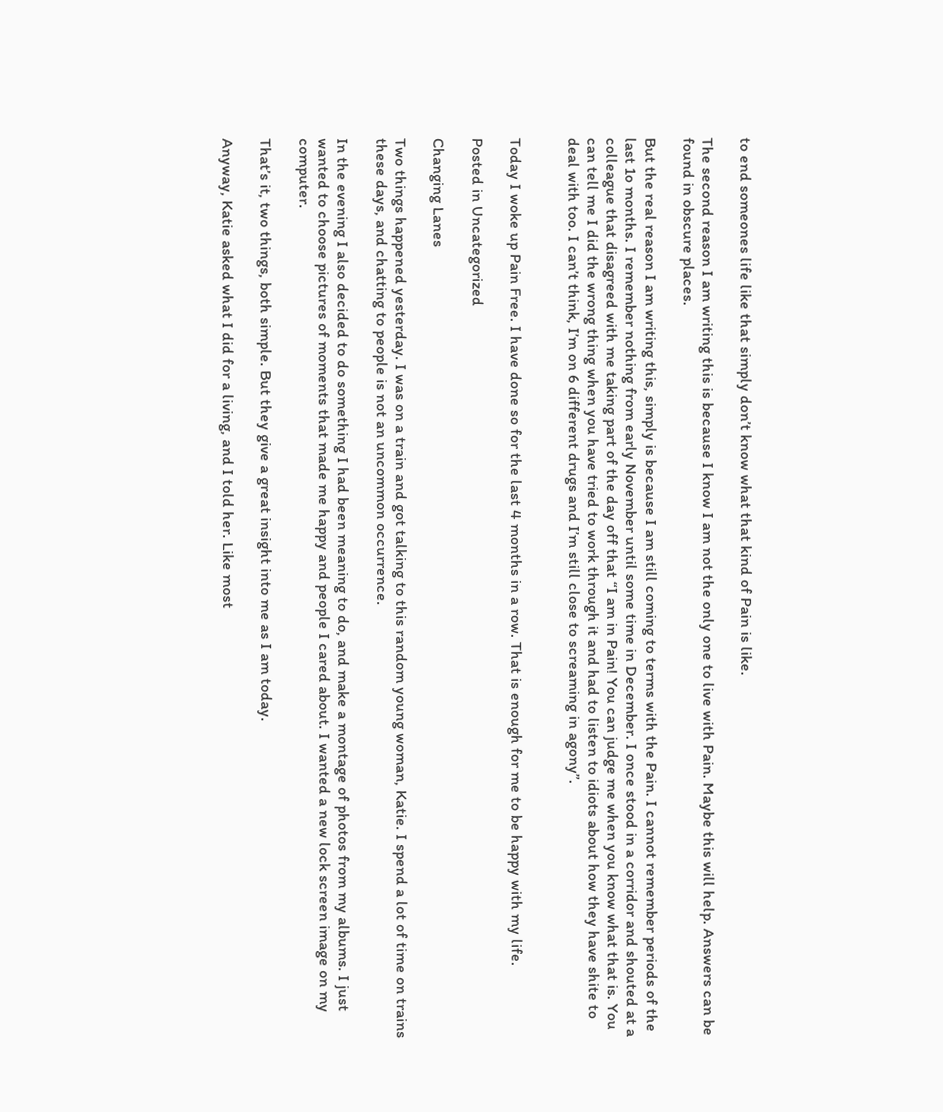to end someones life like that simply don’t know what that kind of Pain is like.

The second reason I am writing this is because I know I am not the only one to live with Pain. Maybe this will help. Answers can be found in obscure places.

But the real reason I am writing this, simply is because I am still coming to terms with the Pain. I cannot remember periods of the last 1o months. I remember nothing from early November until some time in December. I once stood in a corridor and shouted at a colleague that disagreed with me taking part of the day off that “I am in Pain! You can judge me when you know what that is. You can tell me I did the wrong thing when you have tried to work through it and had to listen to idiots about how they have shite to deal with too. I can’t think, I’m on 6 different drugs and I’m still close to screaming in agony”.


Today I woke up Pain Free. I have done so for the last 4 months in a row. That is enough for me to be happy with my life.

Posted in Uncategorized

Changing Lanes

Two things happened yesterday. I was on a train and got talking to this random young woman, Katie. I spend a lot of time on trains these days, and chatting to people is not an uncommon occurrence.

In the evening I also decided to do something I had been meaning to do, and make a montage of photos from my albums. I just wanted to choose pictures of moments that made me happy and people I cared about. I wanted a new lock screen image on my computer.

That’s it, two things, both simple. But they give a great insight into me as I am today.

Anyway, Katie asked what I did for a living, and I told her. Like most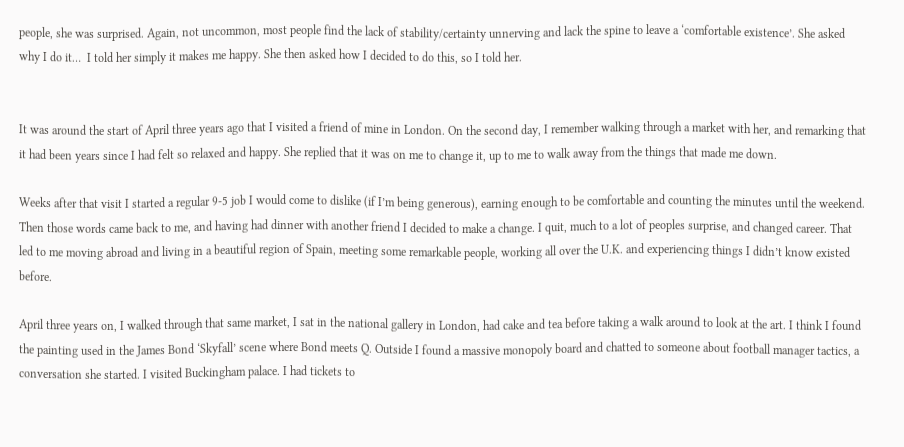people, she was surprised. Again, not uncommon, most people find the lack of stability/certainty unnerving and lack the spine to leave a ‘comfortable existence’. She asked why I do it…  I told her simply it makes me happy. She then asked how I decided to do this, so I told her.


It was around the start of April three years ago that I visited a friend of mine in London. On the second day, I remember walking through a market with her, and remarking that it had been years since I had felt so relaxed and happy. She replied that it was on me to change it, up to me to walk away from the things that made me down.

Weeks after that visit I started a regular 9-5 job I would come to dislike (if I’m being generous), earning enough to be comfortable and counting the minutes until the weekend. Then those words came back to me, and having had dinner with another friend I decided to make a change. I quit, much to a lot of peoples surprise, and changed career. That led to me moving abroad and living in a beautiful region of Spain, meeting some remarkable people, working all over the U.K. and experiencing things I didn’t know existed before.

April three years on, I walked through that same market, I sat in the national gallery in London, had cake and tea before taking a walk around to look at the art. I think I found the painting used in the James Bond ‘Skyfall’ scene where Bond meets Q. Outside I found a massive monopoly board and chatted to someone about football manager tactics, a conversation she started. I visited Buckingham palace. I had tickets to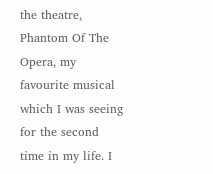the theatre, Phantom Of The Opera, my favourite musical which I was seeing for the second time in my life. I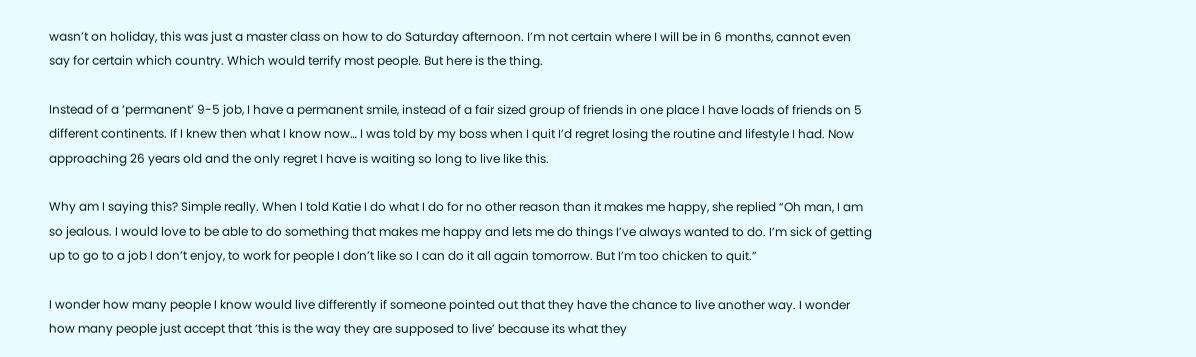wasn’t on holiday, this was just a master class on how to do Saturday afternoon. I’m not certain where I will be in 6 months, cannot even say for certain which country. Which would terrify most people. But here is the thing.

Instead of a ‘permanent’ 9-5 job, I have a permanent smile, instead of a fair sized group of friends in one place I have loads of friends on 5 different continents. If I knew then what I know now… I was told by my boss when I quit I’d regret losing the routine and lifestyle I had. Now approaching 26 years old and the only regret I have is waiting so long to live like this.

Why am I saying this? Simple really. When I told Katie I do what I do for no other reason than it makes me happy, she replied “Oh man, I am so jealous. I would love to be able to do something that makes me happy and lets me do things I’ve always wanted to do. I’m sick of getting up to go to a job I don’t enjoy, to work for people I don’t like so I can do it all again tomorrow. But I’m too chicken to quit.”

I wonder how many people I know would live differently if someone pointed out that they have the chance to live another way. I wonder how many people just accept that ‘this is the way they are supposed to live’ because its what they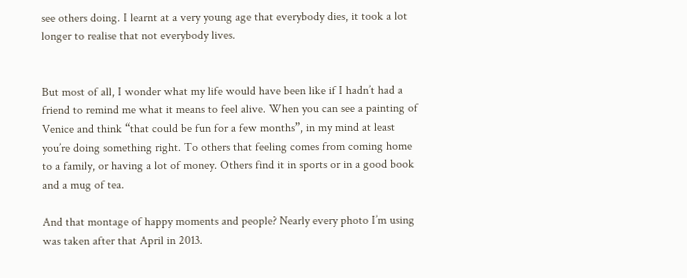see others doing. I learnt at a very young age that everybody dies, it took a lot longer to realise that not everybody lives.


But most of all, I wonder what my life would have been like if I hadn’t had a friend to remind me what it means to feel alive. When you can see a painting of Venice and think “that could be fun for a few months”, in my mind at least you’re doing something right. To others that feeling comes from coming home to a family, or having a lot of money. Others find it in sports or in a good book and a mug of tea.

And that montage of happy moments and people? Nearly every photo I’m using was taken after that April in 2013.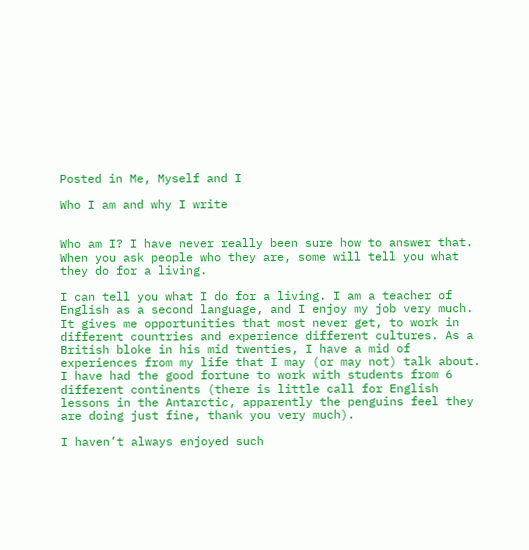Posted in Me, Myself and I

Who I am and why I write


Who am I? I have never really been sure how to answer that. When you ask people who they are, some will tell you what they do for a living.

I can tell you what I do for a living. I am a teacher of English as a second language, and I enjoy my job very much. It gives me opportunities that most never get, to work in different countries and experience different cultures. As a British bloke in his mid twenties, I have a mid of experiences from my life that I may (or may not) talk about. I have had the good fortune to work with students from 6 different continents (there is little call for English lessons in the Antarctic, apparently the penguins feel they are doing just fine, thank you very much).

I haven’t always enjoyed such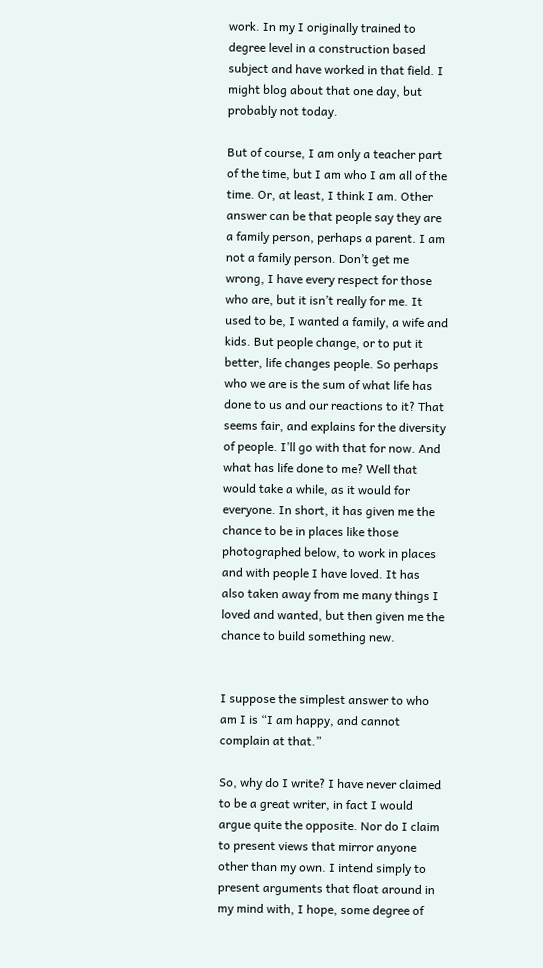work. In my I originally trained to degree level in a construction based subject and have worked in that field. I might blog about that one day, but probably not today.

But of course, I am only a teacher part of the time, but I am who I am all of the time. Or, at least, I think I am. Other answer can be that people say they are a family person, perhaps a parent. I am not a family person. Don’t get me wrong, I have every respect for those who are, but it isn’t really for me. It used to be, I wanted a family, a wife and kids. But people change, or to put it better, life changes people. So perhaps who we are is the sum of what life has done to us and our reactions to it? That seems fair, and explains for the diversity of people. I’ll go with that for now. And what has life done to me? Well that would take a while, as it would for everyone. In short, it has given me the chance to be in places like those photographed below, to work in places and with people I have loved. It has also taken away from me many things I loved and wanted, but then given me the chance to build something new.


I suppose the simplest answer to who am I is “I am happy, and cannot complain at that.”

So, why do I write? I have never claimed to be a great writer, in fact I would argue quite the opposite. Nor do I claim to present views that mirror anyone other than my own. I intend simply to present arguments that float around in my mind with, I hope, some degree of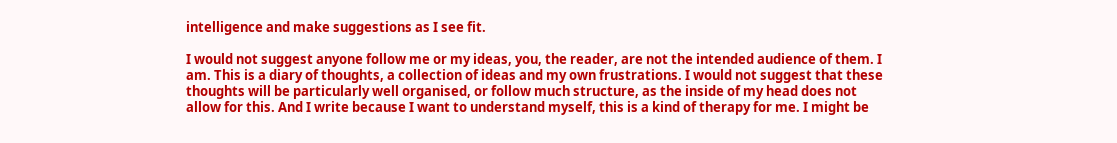intelligence and make suggestions as I see fit.

I would not suggest anyone follow me or my ideas, you, the reader, are not the intended audience of them. I am. This is a diary of thoughts, a collection of ideas and my own frustrations. I would not suggest that these thoughts will be particularly well organised, or follow much structure, as the inside of my head does not allow for this. And I write because I want to understand myself, this is a kind of therapy for me. I might be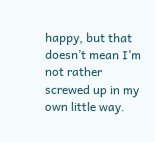happy, but that doesn’t mean I’m not rather screwed up in my own little way.